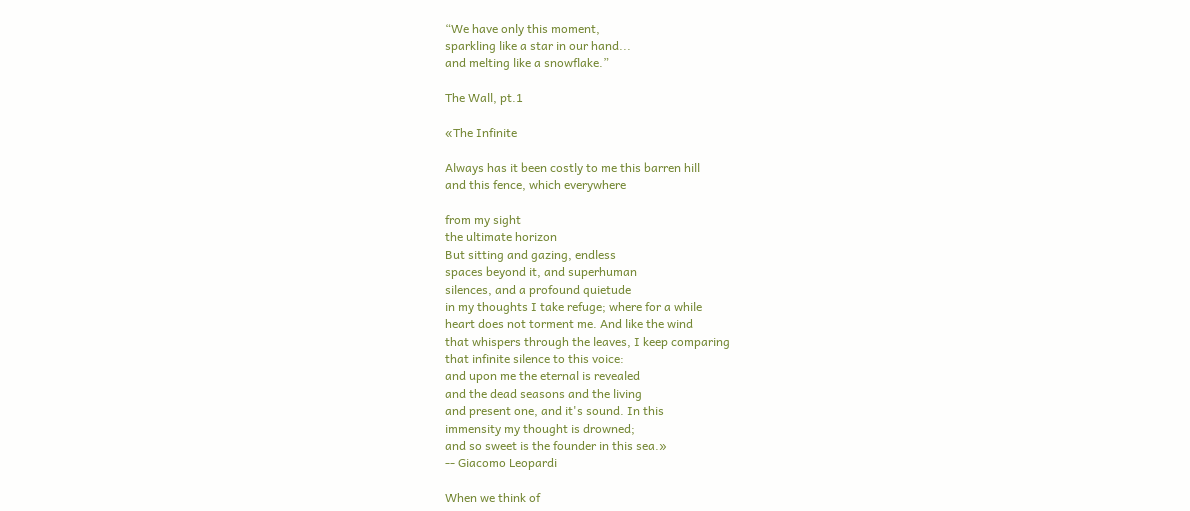“We have only this moment,
sparkling like a star in our hand...
and melting like a snowflake.”

The Wall, pt.1

«The Infinite

Always has it been costly to me this barren hill
and this fence, which everywhere

from my sight
the ultimate horizon
But sitting and gazing, endless
spaces beyond it, and superhuman
silences, and a profound quietude
in my thoughts I take refuge; where for a while
heart does not torment me. And like the wind
that whispers through the leaves, I keep comparing
that infinite silence to this voice:
and upon me the eternal is revealed
and the dead seasons and the living
and present one, and it's sound. In this
immensity my thought is drowned;
and so sweet is the founder in this sea.»
-- Giacomo Leopardi

When we think of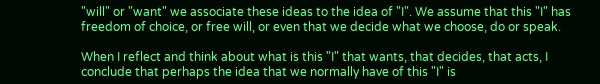"will" or "want" we associate these ideas to the idea of "I". We assume that this "I" has freedom of choice, or free will, or even that we decide what we choose, do or speak.

When I reflect and think about what is this "I" that wants, that decides, that acts, I conclude that perhaps the idea that we normally have of this "I" is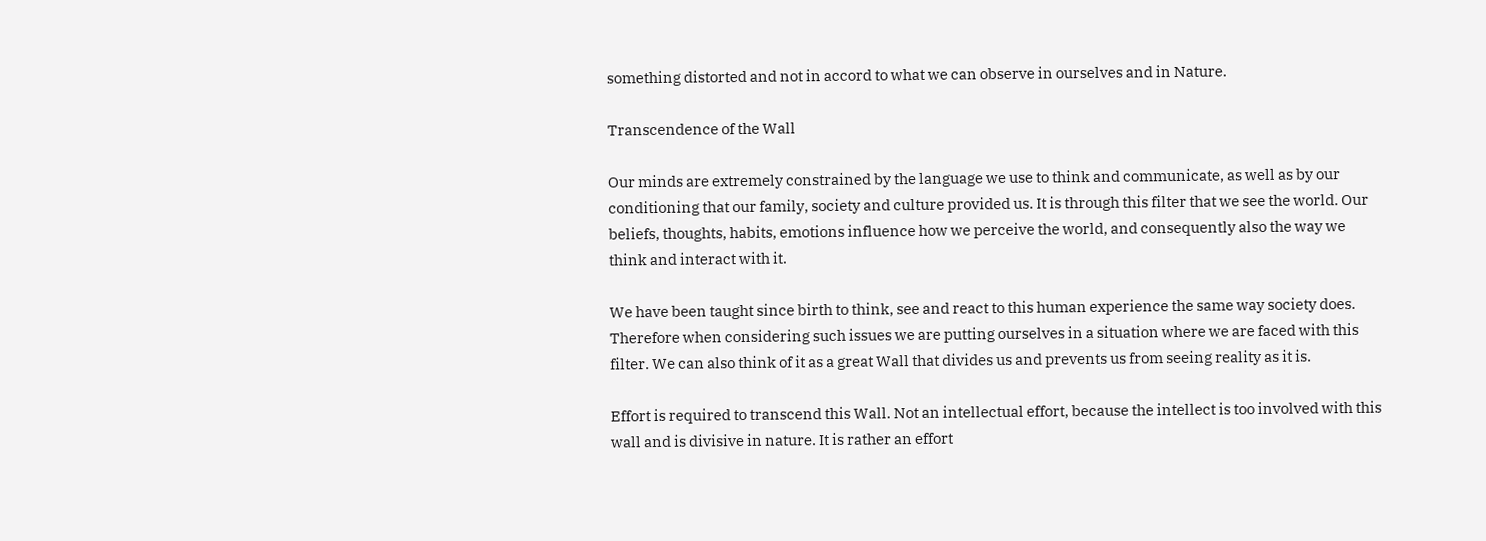something distorted and not in accord to what we can observe in ourselves and in Nature.

Transcendence of the Wall

Our minds are extremely constrained by the language we use to think and communicate, as well as by our conditioning that our family, society and culture provided us. It is through this filter that we see the world. Our beliefs, thoughts, habits, emotions influence how we perceive the world, and consequently also the way we think and interact with it.

We have been taught since birth to think, see and react to this human experience the same way society does. Therefore when considering such issues we are putting ourselves in a situation where we are faced with this filter. We can also think of it as a great Wall that divides us and prevents us from seeing reality as it is.

Effort is required to transcend this Wall. Not an intellectual effort, because the intellect is too involved with this wall and is divisive in nature. It is rather an effort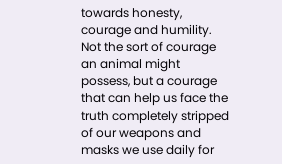towards honesty, courage and humility. Not the sort of courage an animal might possess, but a courage that can help us face the truth completely stripped of our weapons and masks we use daily for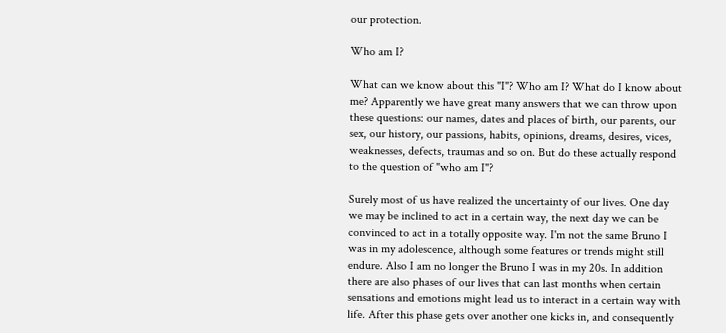our protection.

Who am I?

What can we know about this "I"? Who am I? What do I know about me? Apparently we have great many answers that we can throw upon these questions: our names, dates and places of birth, our parents, our sex, our history, our passions, habits, opinions, dreams, desires, vices, weaknesses, defects, traumas and so on. But do these actually respond to the question of "who am I"?

Surely most of us have realized the uncertainty of our lives. One day we may be inclined to act in a certain way, the next day we can be convinced to act in a totally opposite way. I'm not the same Bruno I was in my adolescence, although some features or trends might still endure. Also I am no longer the Bruno I was in my 20s. In addition there are also phases of our lives that can last months when certain sensations and emotions might lead us to interact in a certain way with life. After this phase gets over another one kicks in, and consequently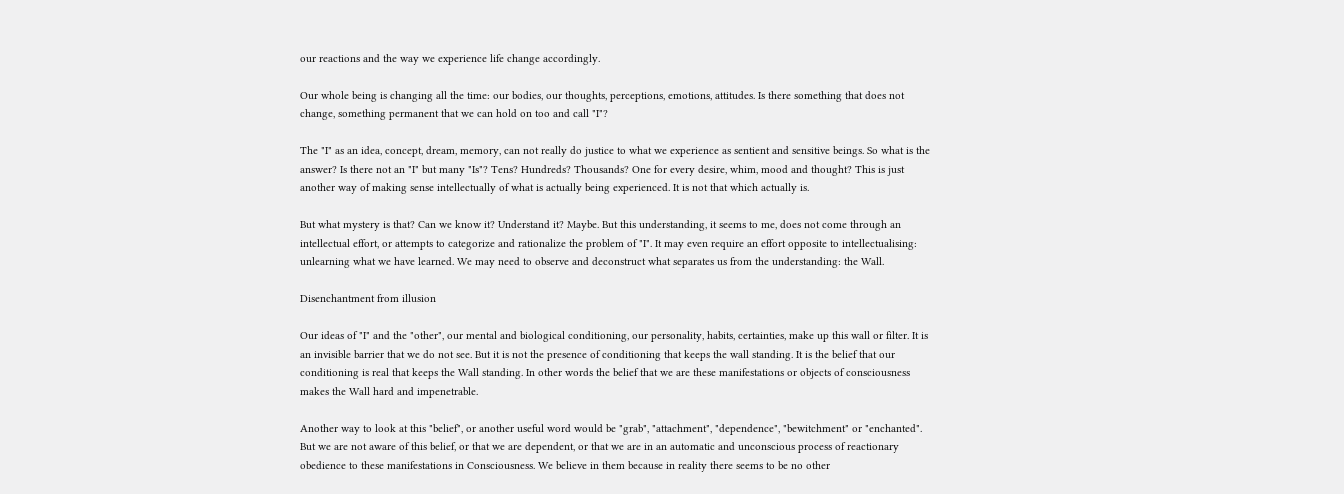our reactions and the way we experience life change accordingly.

Our whole being is changing all the time: our bodies, our thoughts, perceptions, emotions, attitudes. Is there something that does not change, something permanent that we can hold on too and call "I"?

The "I" as an idea, concept, dream, memory, can not really do justice to what we experience as sentient and sensitive beings. So what is the answer? Is there not an "I" but many "Is"? Tens? Hundreds? Thousands? One for every desire, whim, mood and thought? This is just another way of making sense intellectually of what is actually being experienced. It is not that which actually is.

But what mystery is that? Can we know it? Understand it? Maybe. But this understanding, it seems to me, does not come through an intellectual effort, or attempts to categorize and rationalize the problem of "I". It may even require an effort opposite to intellectualising: unlearning what we have learned. We may need to observe and deconstruct what separates us from the understanding: the Wall.

Disenchantment from illusion

Our ideas of "I" and the "other", our mental and biological conditioning, our personality, habits, certainties, make up this wall or filter. It is an invisible barrier that we do not see. But it is not the presence of conditioning that keeps the wall standing. It is the belief that our conditioning is real that keeps the Wall standing. In other words the belief that we are these manifestations or objects of consciousness makes the Wall hard and impenetrable.

Another way to look at this "belief", or another useful word would be "grab", "attachment", "dependence", "bewitchment" or "enchanted". But we are not aware of this belief, or that we are dependent, or that we are in an automatic and unconscious process of reactionary obedience to these manifestations in Consciousness. We believe in them because in reality there seems to be no other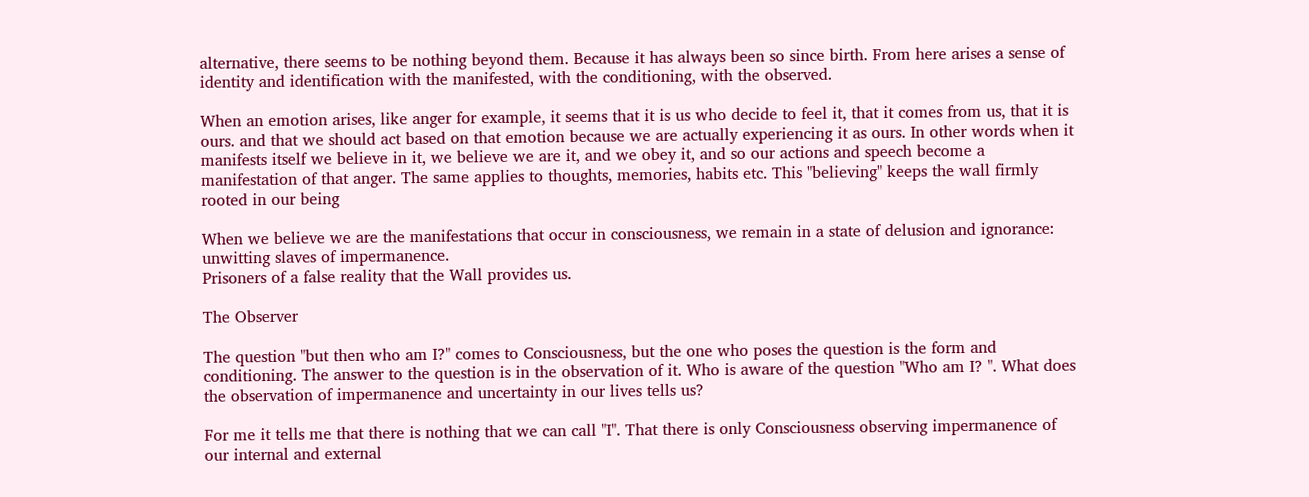alternative, there seems to be nothing beyond them. Because it has always been so since birth. From here arises a sense of identity and identification with the manifested, with the conditioning, with the observed.

When an emotion arises, like anger for example, it seems that it is us who decide to feel it, that it comes from us, that it is ours. and that we should act based on that emotion because we are actually experiencing it as ours. In other words when it manifests itself we believe in it, we believe we are it, and we obey it, and so our actions and speech become a manifestation of that anger. The same applies to thoughts, memories, habits etc. This "believing" keeps the wall firmly rooted in our being

When we believe we are the manifestations that occur in consciousness, we remain in a state of delusion and ignorance: unwitting slaves of impermanence.
Prisoners of a false reality that the Wall provides us.

The Observer

The question "but then who am I?" comes to Consciousness, but the one who poses the question is the form and conditioning. The answer to the question is in the observation of it. Who is aware of the question "Who am I? ". What does the observation of impermanence and uncertainty in our lives tells us?

For me it tells me that there is nothing that we can call "I". That there is only Consciousness observing impermanence of our internal and external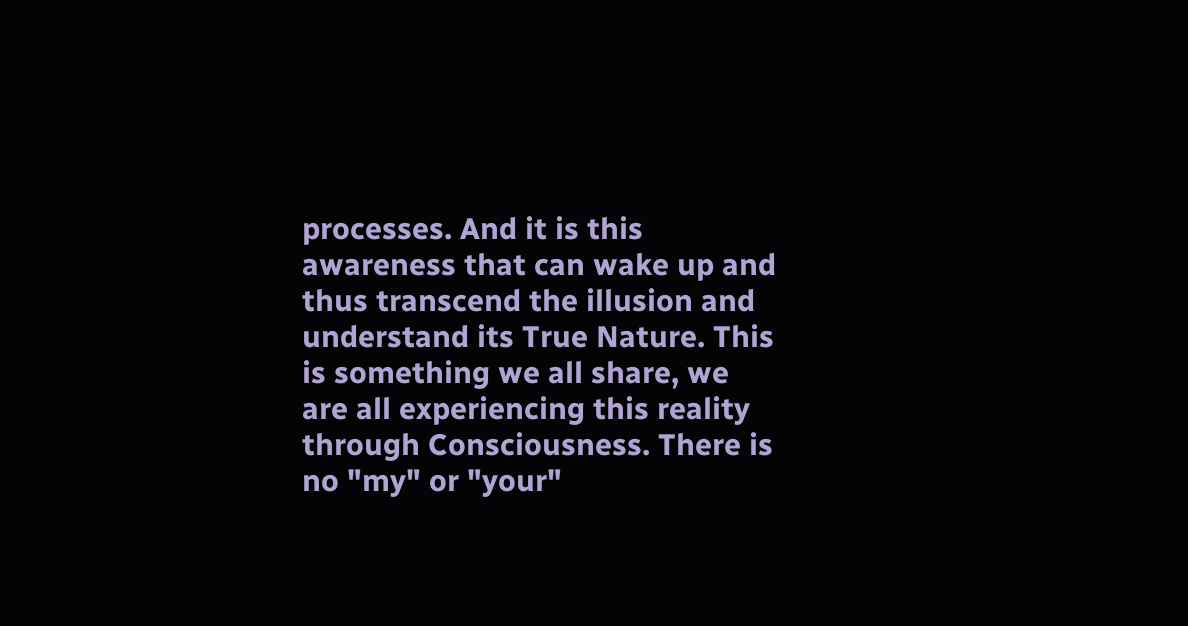processes. And it is this awareness that can wake up and thus transcend the illusion and understand its True Nature. This is something we all share, we are all experiencing this reality through Consciousness. There is no "my" or "your"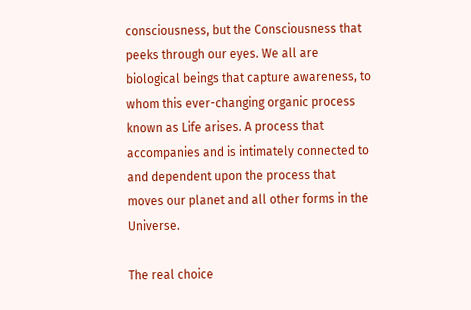consciousness, but the Consciousness that peeks through our eyes. We all are biological beings that capture awareness, to whom this ever-changing organic process known as Life arises. A process that accompanies and is intimately connected to and dependent upon the process that moves our planet and all other forms in the Universe.

The real choice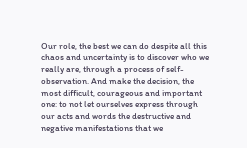Our role, the best we can do despite all this chaos and uncertainty is to discover who we really are, through a process of self-observation. And make the decision, the most difficult, courageous and important one: to not let ourselves express through our acts and words the destructive and negative manifestations that we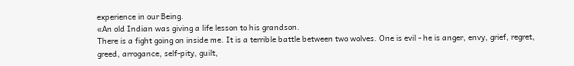experience in our Being.
«An old Indian was giving a life lesson to his grandson.
There is a fight going on inside me. It is a terrible battle between two wolves. One is evil - he is anger, envy, grief, regret, greed, arrogance, self-pity, guilt,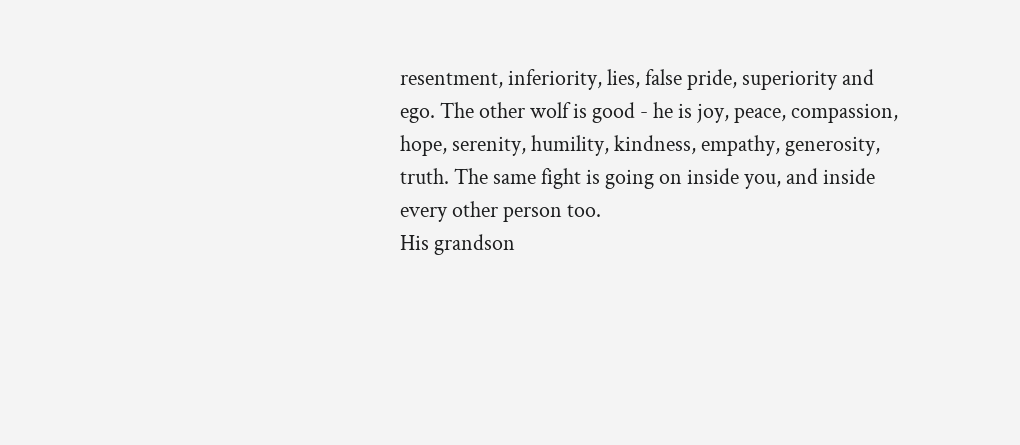resentment, inferiority, lies, false pride, superiority and ego. The other wolf is good - he is joy, peace, compassion, hope, serenity, humility, kindness, empathy, generosity, truth. The same fight is going on inside you, and inside every other person too.
His grandson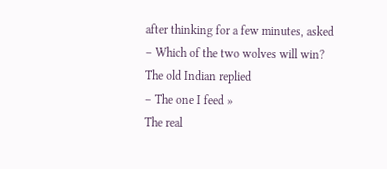after thinking for a few minutes, asked
– Which of the two wolves will win?
The old Indian replied
– The one I feed »
The real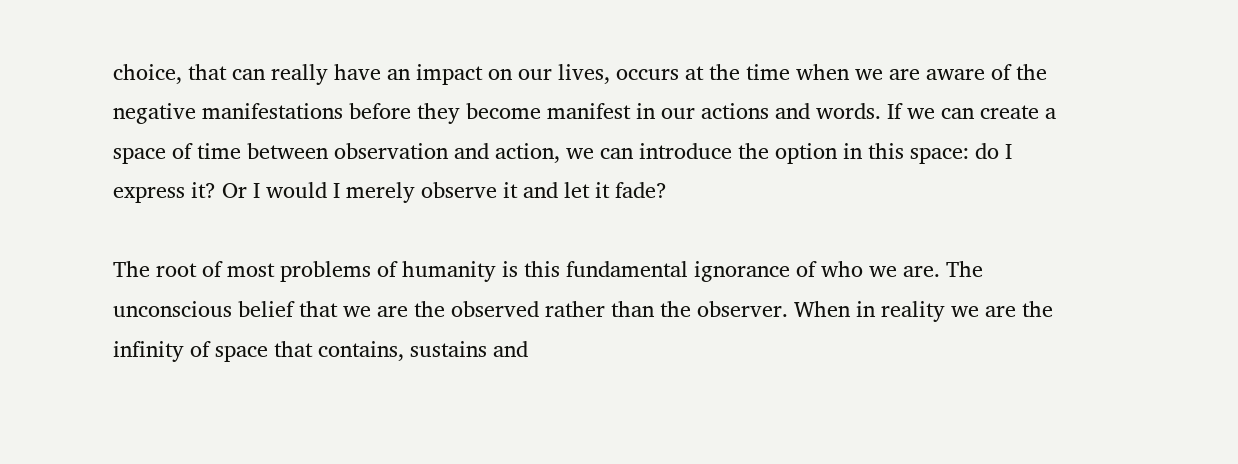choice, that can really have an impact on our lives, occurs at the time when we are aware of the negative manifestations before they become manifest in our actions and words. If we can create a space of time between observation and action, we can introduce the option in this space: do I express it? Or I would I merely observe it and let it fade?

The root of most problems of humanity is this fundamental ignorance of who we are. The unconscious belief that we are the observed rather than the observer. When in reality we are the infinity of space that contains, sustains and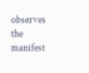observes the manifest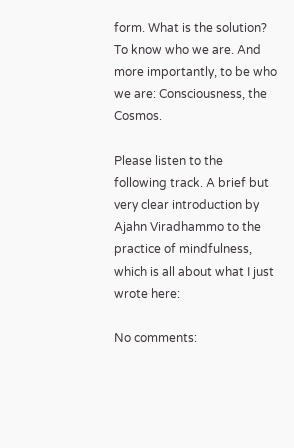form. What is the solution? To know who we are. And more importantly, to be who we are: Consciousness, the Cosmos.

Please listen to the following track. A brief but very clear introduction by Ajahn Viradhammo to the practice of mindfulness, which is all about what I just wrote here:

No comments: